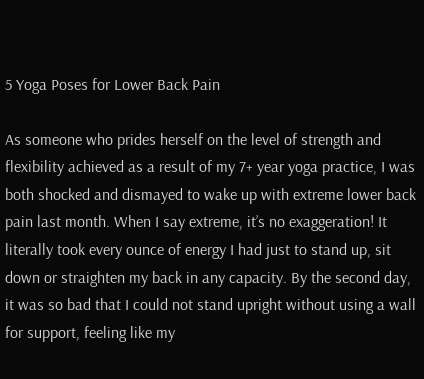5 Yoga Poses for Lower Back Pain

As someone who prides herself on the level of strength and flexibility achieved as a result of my 7+ year yoga practice, I was both shocked and dismayed to wake up with extreme lower back pain last month. When I say extreme, it’s no exaggeration! It literally took every ounce of energy I had just to stand up, sit down or straighten my back in any capacity. By the second day, it was so bad that I could not stand upright without using a wall for support, feeling like my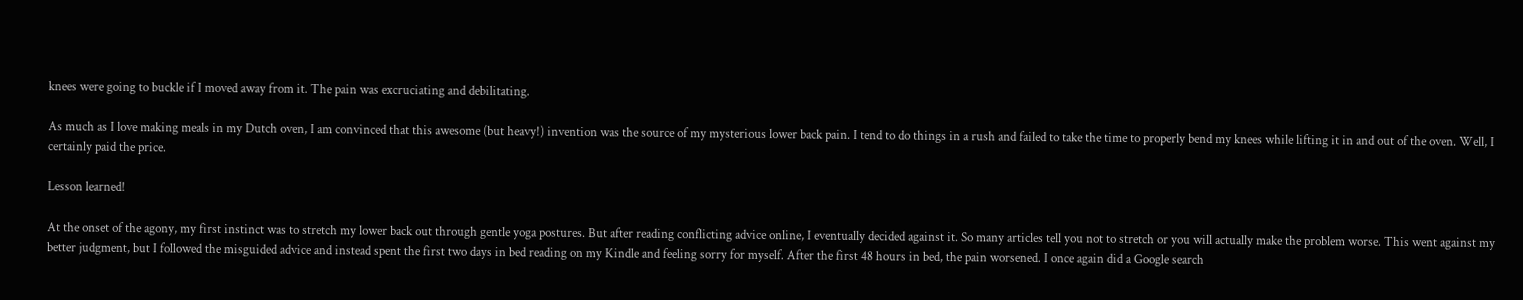knees were going to buckle if I moved away from it. The pain was excruciating and debilitating.

As much as I love making meals in my Dutch oven, I am convinced that this awesome (but heavy!) invention was the source of my mysterious lower back pain. I tend to do things in a rush and failed to take the time to properly bend my knees while lifting it in and out of the oven. Well, I certainly paid the price.

Lesson learned!

At the onset of the agony, my first instinct was to stretch my lower back out through gentle yoga postures. But after reading conflicting advice online, I eventually decided against it. So many articles tell you not to stretch or you will actually make the problem worse. This went against my better judgment, but I followed the misguided advice and instead spent the first two days in bed reading on my Kindle and feeling sorry for myself. After the first 48 hours in bed, the pain worsened. I once again did a Google search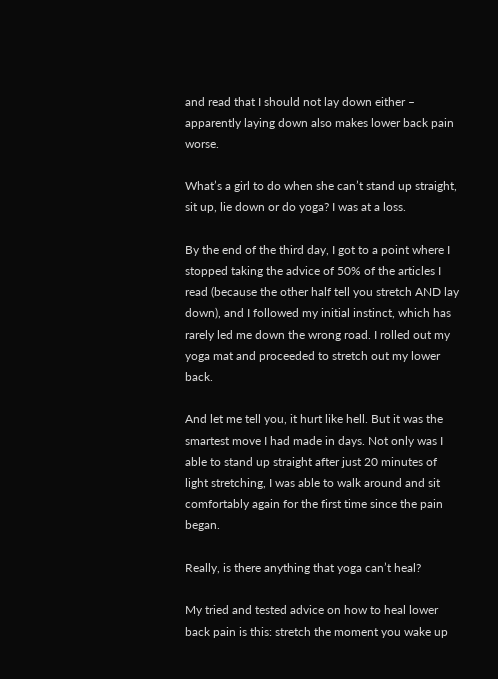and read that I should not lay down either – apparently laying down also makes lower back pain worse.

What’s a girl to do when she can’t stand up straight, sit up, lie down or do yoga? I was at a loss.

By the end of the third day, I got to a point where I stopped taking the advice of 50% of the articles I read (because the other half tell you stretch AND lay down), and I followed my initial instinct, which has rarely led me down the wrong road. I rolled out my yoga mat and proceeded to stretch out my lower back.

And let me tell you, it hurt like hell. But it was the smartest move I had made in days. Not only was I able to stand up straight after just 20 minutes of light stretching, I was able to walk around and sit comfortably again for the first time since the pain began.

Really, is there anything that yoga can’t heal?

My tried and tested advice on how to heal lower back pain is this: stretch the moment you wake up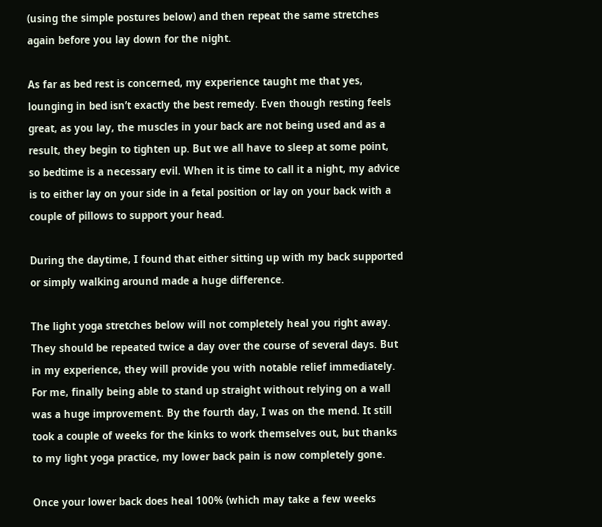(using the simple postures below) and then repeat the same stretches again before you lay down for the night.

As far as bed rest is concerned, my experience taught me that yes, lounging in bed isn’t exactly the best remedy. Even though resting feels great, as you lay, the muscles in your back are not being used and as a result, they begin to tighten up. But we all have to sleep at some point, so bedtime is a necessary evil. When it is time to call it a night, my advice is to either lay on your side in a fetal position or lay on your back with a couple of pillows to support your head.

During the daytime, I found that either sitting up with my back supported or simply walking around made a huge difference.

The light yoga stretches below will not completely heal you right away. They should be repeated twice a day over the course of several days. But in my experience, they will provide you with notable relief immediately. For me, finally being able to stand up straight without relying on a wall was a huge improvement. By the fourth day, I was on the mend. It still took a couple of weeks for the kinks to work themselves out, but thanks to my light yoga practice, my lower back pain is now completely gone.

Once your lower back does heal 100% (which may take a few weeks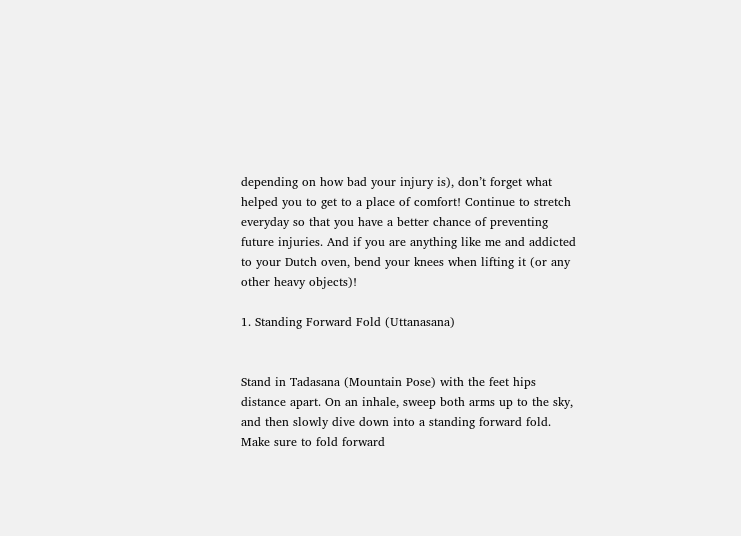depending on how bad your injury is), don’t forget what helped you to get to a place of comfort! Continue to stretch everyday so that you have a better chance of preventing future injuries. And if you are anything like me and addicted to your Dutch oven, bend your knees when lifting it (or any other heavy objects)!

1. Standing Forward Fold (Uttanasana)


Stand in Tadasana (Mountain Pose) with the feet hips distance apart. On an inhale, sweep both arms up to the sky, and then slowly dive down into a standing forward fold. Make sure to fold forward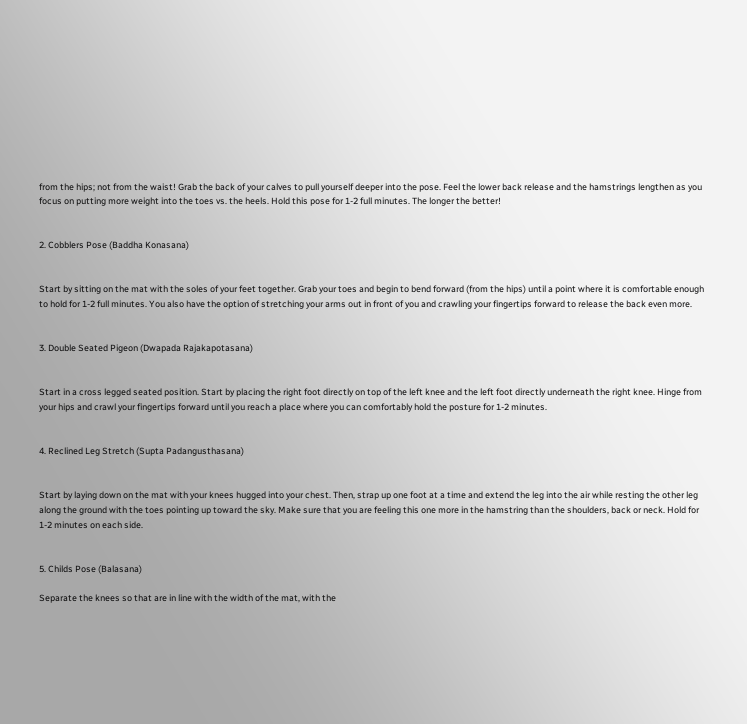from the hips; not from the waist! Grab the back of your calves to pull yourself deeper into the pose. Feel the lower back release and the hamstrings lengthen as you focus on putting more weight into the toes vs. the heels. Hold this pose for 1-2 full minutes. The longer the better!


2. Cobblers Pose (Baddha Konasana)


Start by sitting on the mat with the soles of your feet together. Grab your toes and begin to bend forward (from the hips) until a point where it is comfortable enough to hold for 1-2 full minutes. You also have the option of stretching your arms out in front of you and crawling your fingertips forward to release the back even more.


3. Double Seated Pigeon (Dwapada Rajakapotasana)


Start in a cross legged seated position. Start by placing the right foot directly on top of the left knee and the left foot directly underneath the right knee. Hinge from your hips and crawl your fingertips forward until you reach a place where you can comfortably hold the posture for 1-2 minutes.


4. Reclined Leg Stretch (Supta Padangusthasana)


Start by laying down on the mat with your knees hugged into your chest. Then, strap up one foot at a time and extend the leg into the air while resting the other leg along the ground with the toes pointing up toward the sky. Make sure that you are feeling this one more in the hamstring than the shoulders, back or neck. Hold for 1-2 minutes on each side.


5. Childs Pose (Balasana)

Separate the knees so that are in line with the width of the mat, with the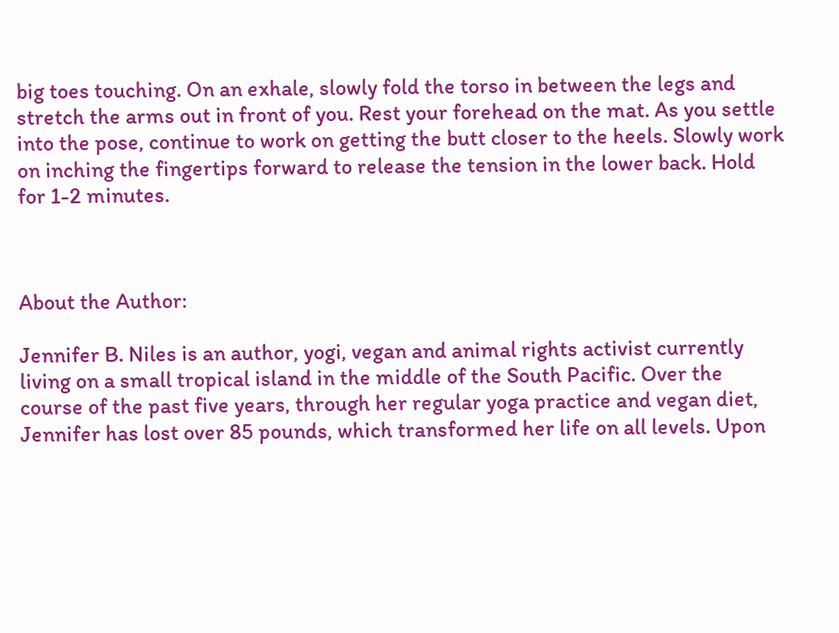big toes touching. On an exhale, slowly fold the torso in between the legs and stretch the arms out in front of you. Rest your forehead on the mat. As you settle into the pose, continue to work on getting the butt closer to the heels. Slowly work on inching the fingertips forward to release the tension in the lower back. Hold for 1-2 minutes.



About the Author:

Jennifer B. Niles is an author, yogi, vegan and animal rights activist currently living on a small tropical island in the middle of the South Pacific. Over the course of the past five years, through her regular yoga practice and vegan diet, Jennifer has lost over 85 pounds, which transformed her life on all levels. Upon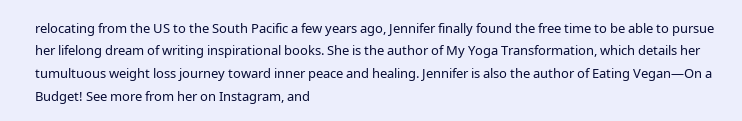relocating from the US to the South Pacific a few years ago, Jennifer finally found the free time to be able to pursue her lifelong dream of writing inspirational books. She is the author of My Yoga Transformation, which details her tumultuous weight loss journey toward inner peace and healing. Jennifer is also the author of Eating Vegan—On a Budget! See more from her on Instagram, and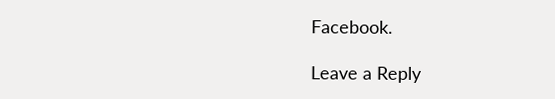Facebook.

Leave a Reply